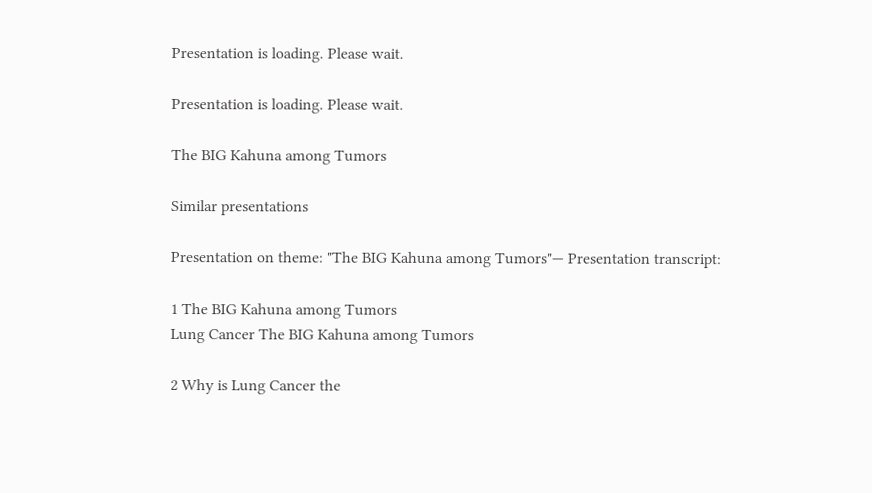Presentation is loading. Please wait.

Presentation is loading. Please wait.

The BIG Kahuna among Tumors

Similar presentations

Presentation on theme: "The BIG Kahuna among Tumors"— Presentation transcript:

1 The BIG Kahuna among Tumors
Lung Cancer The BIG Kahuna among Tumors

2 Why is Lung Cancer the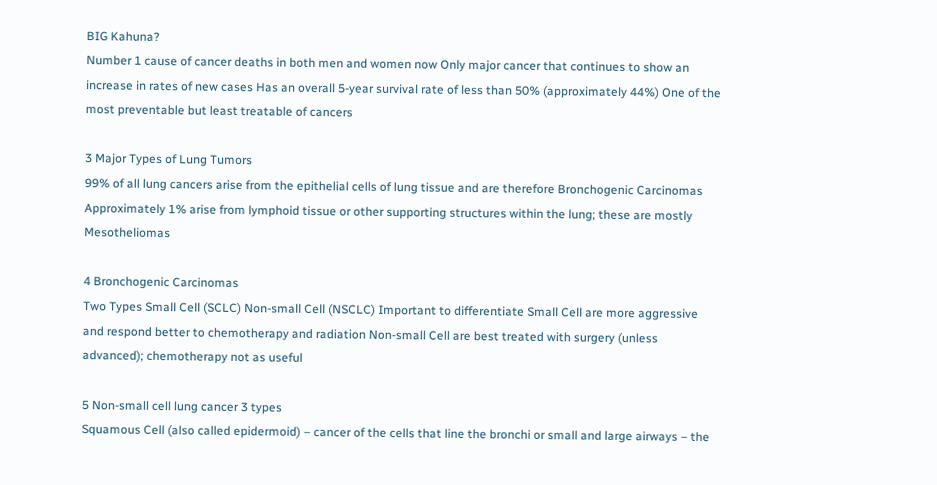BIG Kahuna?
Number 1 cause of cancer deaths in both men and women now Only major cancer that continues to show an increase in rates of new cases Has an overall 5-year survival rate of less than 50% (approximately 44%) One of the most preventable but least treatable of cancers

3 Major Types of Lung Tumors
99% of all lung cancers arise from the epithelial cells of lung tissue and are therefore Bronchogenic Carcinomas Approximately 1% arise from lymphoid tissue or other supporting structures within the lung; these are mostly Mesotheliomas

4 Bronchogenic Carcinomas
Two Types Small Cell (SCLC) Non-small Cell (NSCLC) Important to differentiate Small Cell are more aggressive and respond better to chemotherapy and radiation Non-small Cell are best treated with surgery (unless advanced); chemotherapy not as useful

5 Non-small cell lung cancer 3 types
Squamous Cell (also called epidermoid) – cancer of the cells that line the bronchi or small and large airways – the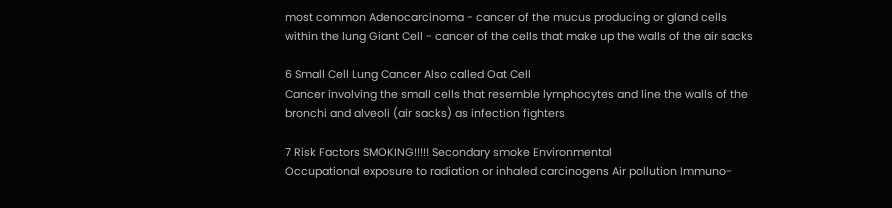most common Adenocarcinoma - cancer of the mucus producing or gland cells within the lung Giant Cell - cancer of the cells that make up the walls of the air sacks

6 Small Cell Lung Cancer Also called Oat Cell
Cancer involving the small cells that resemble lymphocytes and line the walls of the bronchi and alveoli (air sacks) as infection fighters

7 Risk Factors SMOKING!!!!! Secondary smoke Environmental
Occupational exposure to radiation or inhaled carcinogens Air pollution Immuno-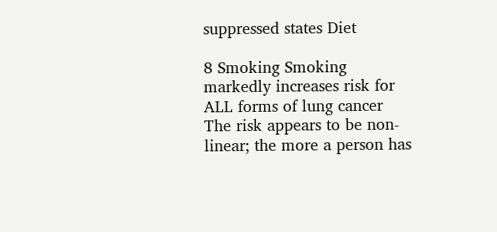suppressed states Diet

8 Smoking Smoking markedly increases risk for ALL forms of lung cancer
The risk appears to be non-linear; the more a person has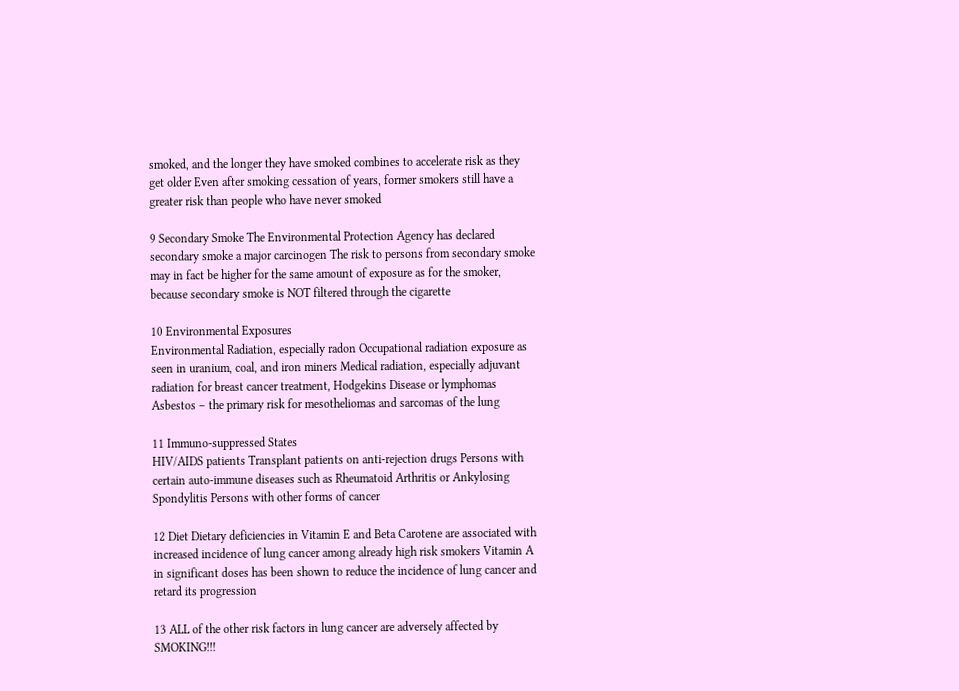smoked, and the longer they have smoked combines to accelerate risk as they get older Even after smoking cessation of years, former smokers still have a greater risk than people who have never smoked

9 Secondary Smoke The Environmental Protection Agency has declared secondary smoke a major carcinogen The risk to persons from secondary smoke may in fact be higher for the same amount of exposure as for the smoker, because secondary smoke is NOT filtered through the cigarette

10 Environmental Exposures
Environmental Radiation, especially radon Occupational radiation exposure as seen in uranium, coal, and iron miners Medical radiation, especially adjuvant radiation for breast cancer treatment, Hodgekins Disease or lymphomas Asbestos – the primary risk for mesotheliomas and sarcomas of the lung

11 Immuno-suppressed States
HIV/AIDS patients Transplant patients on anti-rejection drugs Persons with certain auto-immune diseases such as Rheumatoid Arthritis or Ankylosing Spondylitis Persons with other forms of cancer

12 Diet Dietary deficiencies in Vitamin E and Beta Carotene are associated with increased incidence of lung cancer among already high risk smokers Vitamin A in significant doses has been shown to reduce the incidence of lung cancer and retard its progression

13 ALL of the other risk factors in lung cancer are adversely affected by SMOKING!!!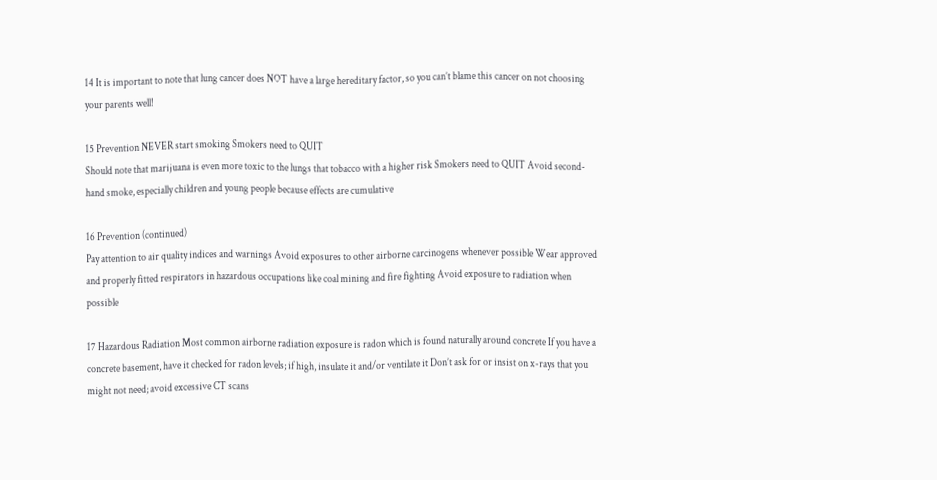14 It is important to note that lung cancer does NOT have a large hereditary factor, so you can’t blame this cancer on not choosing your parents well!

15 Prevention NEVER start smoking Smokers need to QUIT
Should note that marijuana is even more toxic to the lungs that tobacco with a higher risk Smokers need to QUIT Avoid second-hand smoke, especially children and young people because effects are cumulative

16 Prevention (continued)
Pay attention to air quality indices and warnings Avoid exposures to other airborne carcinogens whenever possible Wear approved and properly fitted respirators in hazardous occupations like coal mining and fire fighting Avoid exposure to radiation when possible

17 Hazardous Radiation Most common airborne radiation exposure is radon which is found naturally around concrete If you have a concrete basement, have it checked for radon levels; if high, insulate it and/or ventilate it Don’t ask for or insist on x-rays that you might not need; avoid excessive CT scans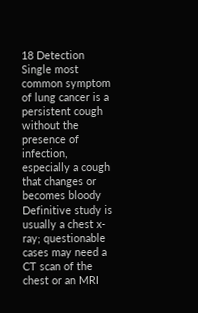18 Detection Single most common symptom of lung cancer is a persistent cough without the presence of infection, especially a cough that changes or becomes bloody Definitive study is usually a chest x-ray; questionable cases may need a CT scan of the chest or an MRI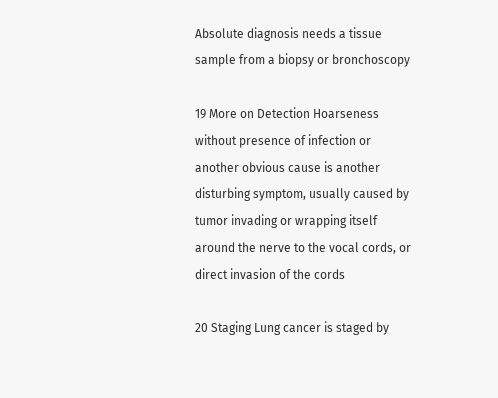Absolute diagnosis needs a tissue sample from a biopsy or bronchoscopy

19 More on Detection Hoarseness without presence of infection or another obvious cause is another disturbing symptom, usually caused by tumor invading or wrapping itself around the nerve to the vocal cords, or direct invasion of the cords

20 Staging Lung cancer is staged by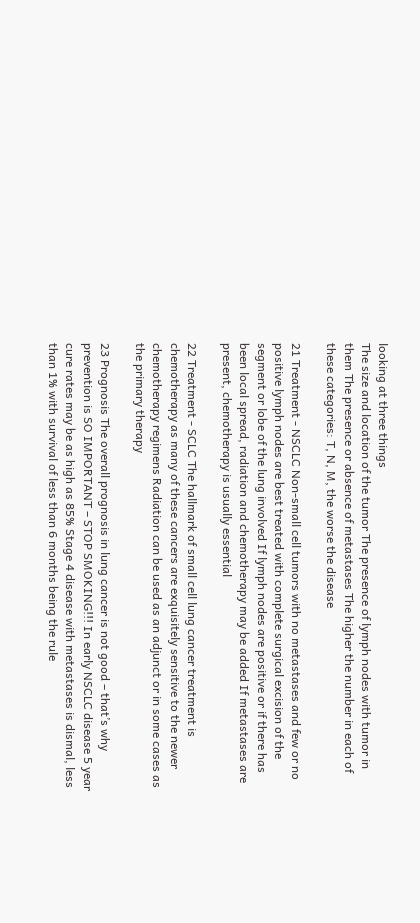looking at three things
The size and location of the tumor The presence of lymph nodes with tumor in them The presence or absence of metastases The higher the number in each of these categories: T, N, M, the worse the disease

21 Treatment - NSCLC Non-small cell tumors with no metastases and few or no positive lymph nodes are best treated with complete surgical excision of the segment or lobe of the lung involved If lymph nodes are positive or if there has been local spread, radiation and chemotherapy may be added If metastases are present, chemotherapy is usually essential

22 Treatment - SCLC The hallmark of small cell lung cancer treatment is chemotherapy as many of these cancers are exquisitely sensitive to the newer chemotherapy regimens Radiation can be used as an adjunct or in some cases as the primary therapy

23 Prognosis The overall prognosis in lung cancer is not good – that’s why prevention is SO IMPORTANT – STOP SMOKING!!! In early NSCLC disease 5 year cure rates may be as high as 85% Stage 4 disease with metastases is dismal, less than 1% with survival of less than 6 months being the rule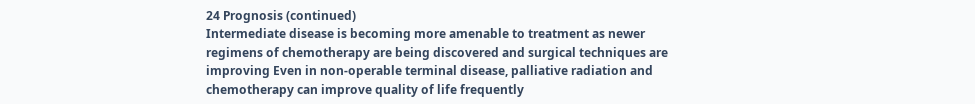24 Prognosis (continued)
Intermediate disease is becoming more amenable to treatment as newer regimens of chemotherapy are being discovered and surgical techniques are improving Even in non-operable terminal disease, palliative radiation and chemotherapy can improve quality of life frequently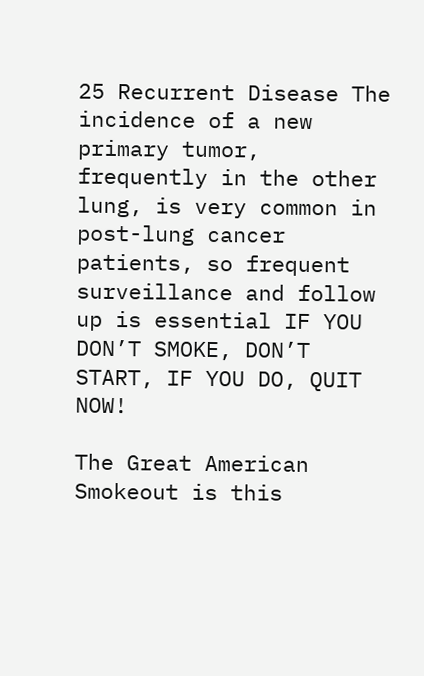25 Recurrent Disease The incidence of a new primary tumor, frequently in the other lung, is very common in post-lung cancer patients, so frequent surveillance and follow up is essential IF YOU DON’T SMOKE, DON’T START, IF YOU DO, QUIT NOW!

The Great American Smokeout is this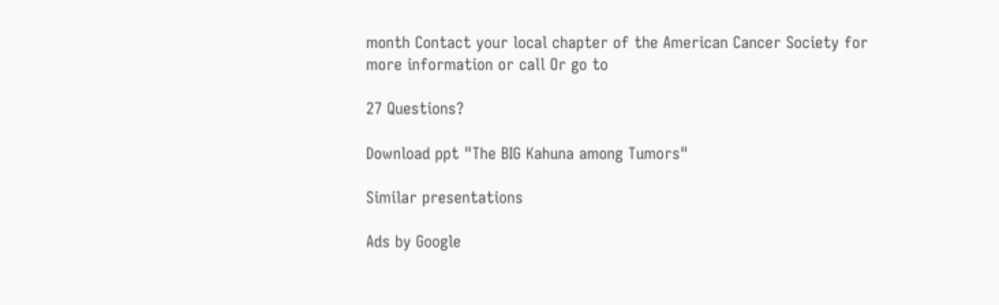month Contact your local chapter of the American Cancer Society for more information or call Or go to

27 Questions?

Download ppt "The BIG Kahuna among Tumors"

Similar presentations

Ads by Google